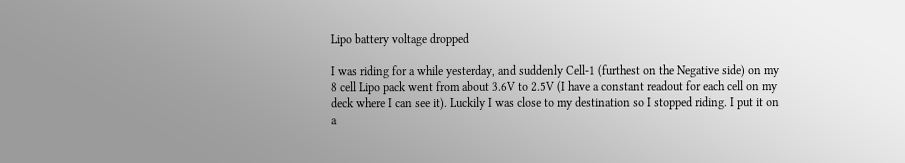Lipo battery voltage dropped

I was riding for a while yesterday, and suddenly Cell-1 (furthest on the Negative side) on my 8 cell Lipo pack went from about 3.6V to 2.5V (I have a constant readout for each cell on my deck where I can see it). Luckily I was close to my destination so I stopped riding. I put it on a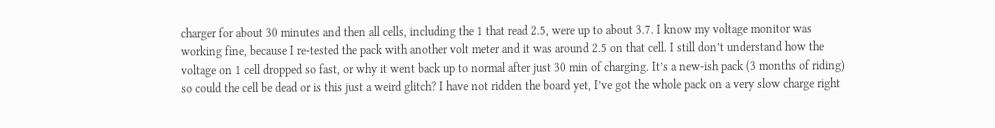charger for about 30 minutes and then all cells, including the 1 that read 2.5, were up to about 3.7. I know my voltage monitor was working fine, because I re-tested the pack with another volt meter and it was around 2.5 on that cell. I still don’t understand how the voltage on 1 cell dropped so fast, or why it went back up to normal after just 30 min of charging. It’s a new-ish pack (3 months of riding) so could the cell be dead or is this just a weird glitch? I have not ridden the board yet, I’ve got the whole pack on a very slow charge right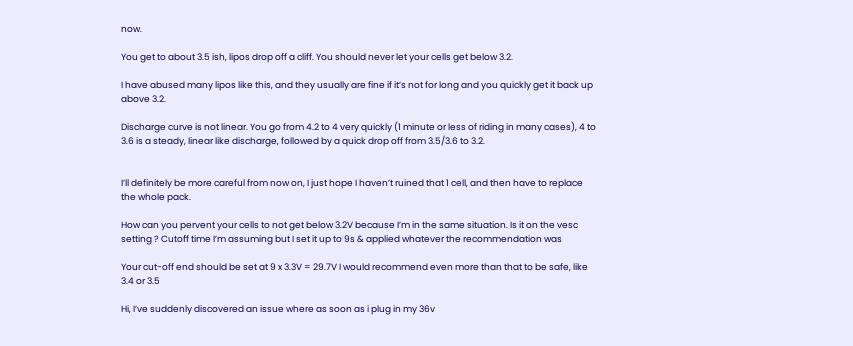now.

You get to about 3.5 ish, lipos drop off a cliff. You should never let your cells get below 3.2.

I have abused many lipos like this, and they usually are fine if it’s not for long and you quickly get it back up above 3.2.

Discharge curve is not linear. You go from 4.2 to 4 very quickly (1 minute or less of riding in many cases), 4 to 3.6 is a steady, linear like discharge, followed by a quick drop off from 3.5/3.6 to 3.2.


I’ll definitely be more careful from now on, I just hope I haven’t ruined that 1 cell, and then have to replace the whole pack.

How can you pervent your cells to not get below 3.2V because I’m in the same situation. Is it on the vesc setting ? Cutoff time I’m assuming but I set it up to 9s & applied whatever the recommendation was

Your cut-off end should be set at 9 x 3.3V = 29.7V I would recommend even more than that to be safe, like 3.4 or 3.5

Hi, I’ve suddenly discovered an issue where as soon as i plug in my 36v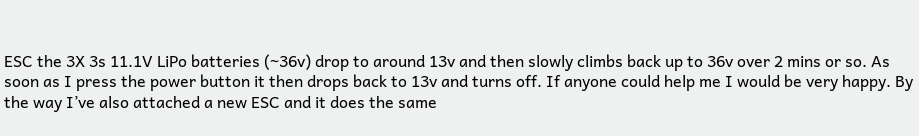ESC the 3X 3s 11.1V LiPo batteries (~36v) drop to around 13v and then slowly climbs back up to 36v over 2 mins or so. As soon as I press the power button it then drops back to 13v and turns off. If anyone could help me I would be very happy. By the way I’ve also attached a new ESC and it does the same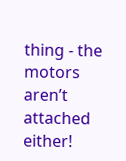thing - the motors aren’t attached either!